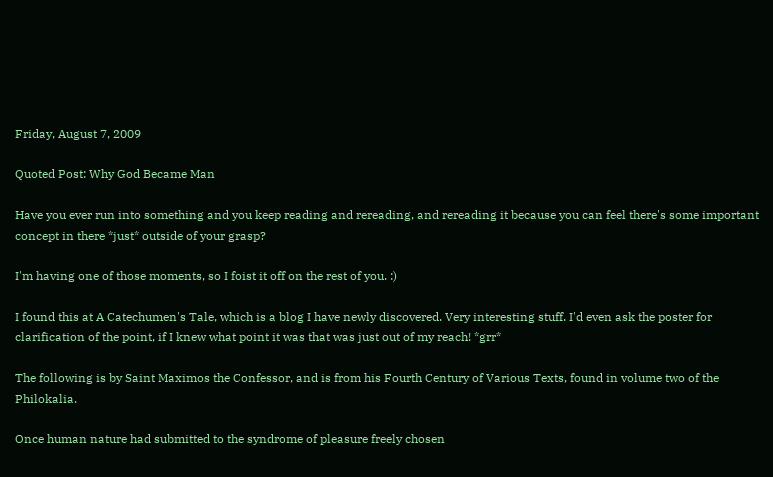Friday, August 7, 2009

Quoted Post: Why God Became Man

Have you ever run into something and you keep reading and rereading, and rereading it because you can feel there's some important concept in there *just* outside of your grasp?

I'm having one of those moments, so I foist it off on the rest of you. :)

I found this at A Catechumen's Tale, which is a blog I have newly discovered. Very interesting stuff. I'd even ask the poster for clarification of the point, if I knew what point it was that was just out of my reach! *grr*

The following is by Saint Maximos the Confessor, and is from his Fourth Century of Various Texts, found in volume two of the Philokalia.

Once human nature had submitted to the syndrome of pleasure freely chosen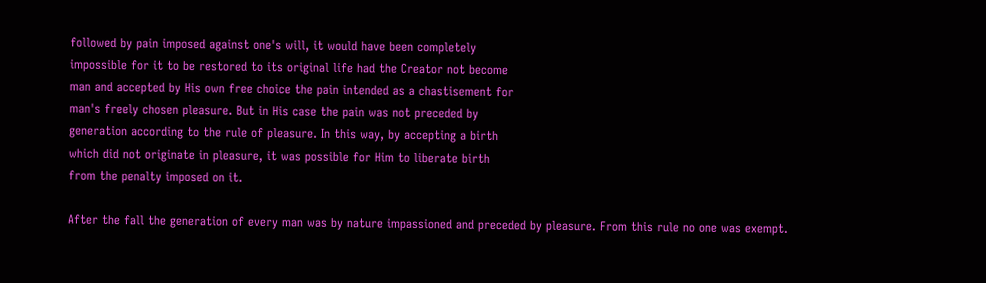followed by pain imposed against one's will, it would have been completely
impossible for it to be restored to its original life had the Creator not become
man and accepted by His own free choice the pain intended as a chastisement for
man's freely chosen pleasure. But in His case the pain was not preceded by
generation according to the rule of pleasure. In this way, by accepting a birth
which did not originate in pleasure, it was possible for Him to liberate birth
from the penalty imposed on it.

After the fall the generation of every man was by nature impassioned and preceded by pleasure. From this rule no one was exempt.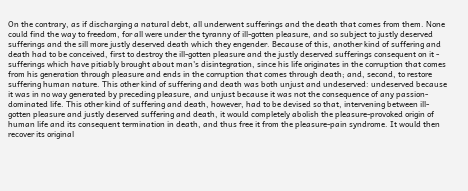On the contrary, as if discharging a natural debt, all underwent sufferings and the death that comes from them. None could find the way to freedom, for all were under the tyranny of ill-gotten pleasure, and so subject to justly deserved sufferings and the sill more justly deserved death which they engender. Because of this, another kind of suffering and death had to be conceived, first to destroy the ill-gotten pleasure and the justly deserved sufferings consequent on it - sufferings which have pitiably brought about man's disintegration, since his life originates in the corruption that comes from his generation through pleasure and ends in the corruption that comes through death; and, second, to restore suffering human nature. This other kind of suffering and death was both unjust and undeserved: undeserved because it was in no way generated by preceding pleasure, and unjust because it was not the consequence of any passion-dominated life. This other kind of suffering and death, however, had to be devised so that, intervening between ill-gotten pleasure and justly deserved suffering and death, it would completely abolish the pleasure-provoked origin of human life and its consequent termination in death, and thus free it from the pleasure-pain syndrome. It would then recover its original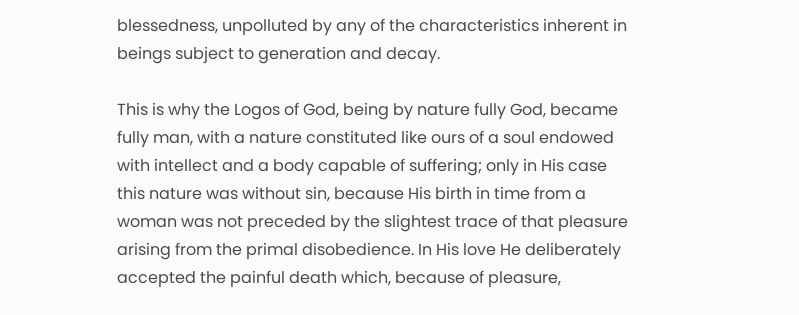blessedness, unpolluted by any of the characteristics inherent in beings subject to generation and decay.

This is why the Logos of God, being by nature fully God, became fully man, with a nature constituted like ours of a soul endowed with intellect and a body capable of suffering; only in His case this nature was without sin, because His birth in time from a woman was not preceded by the slightest trace of that pleasure arising from the primal disobedience. In His love He deliberately accepted the painful death which, because of pleasure,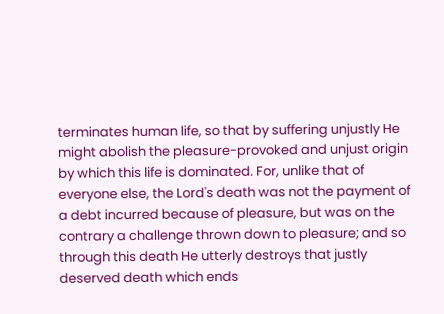terminates human life, so that by suffering unjustly He might abolish the pleasure-provoked and unjust origin by which this life is dominated. For, unlike that of everyone else, the Lord's death was not the payment of a debt incurred because of pleasure, but was on the contrary a challenge thrown down to pleasure; and so through this death He utterly destroys that justly deserved death which ends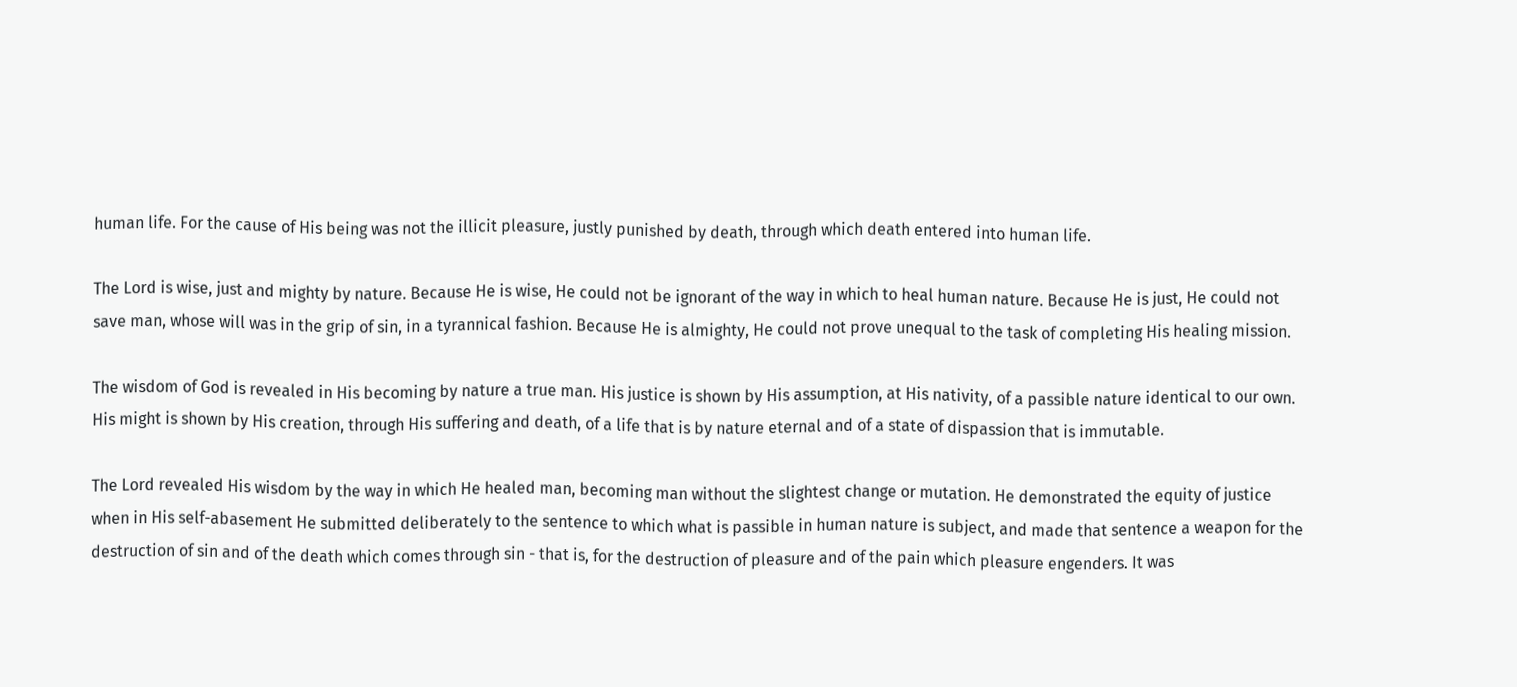human life. For the cause of His being was not the illicit pleasure, justly punished by death, through which death entered into human life.

The Lord is wise, just and mighty by nature. Because He is wise, He could not be ignorant of the way in which to heal human nature. Because He is just, He could not save man, whose will was in the grip of sin, in a tyrannical fashion. Because He is almighty, He could not prove unequal to the task of completing His healing mission.

The wisdom of God is revealed in His becoming by nature a true man. His justice is shown by His assumption, at His nativity, of a passible nature identical to our own. His might is shown by His creation, through His suffering and death, of a life that is by nature eternal and of a state of dispassion that is immutable.

The Lord revealed His wisdom by the way in which He healed man, becoming man without the slightest change or mutation. He demonstrated the equity of justice when in His self-abasement He submitted deliberately to the sentence to which what is passible in human nature is subject, and made that sentence a weapon for the destruction of sin and of the death which comes through sin - that is, for the destruction of pleasure and of the pain which pleasure engenders. It was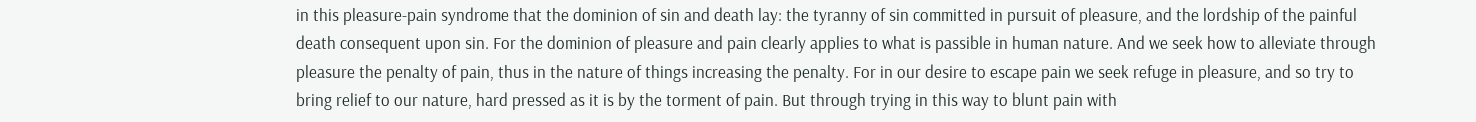in this pleasure-pain syndrome that the dominion of sin and death lay: the tyranny of sin committed in pursuit of pleasure, and the lordship of the painful death consequent upon sin. For the dominion of pleasure and pain clearly applies to what is passible in human nature. And we seek how to alleviate through pleasure the penalty of pain, thus in the nature of things increasing the penalty. For in our desire to escape pain we seek refuge in pleasure, and so try to bring relief to our nature, hard pressed as it is by the torment of pain. But through trying in this way to blunt pain with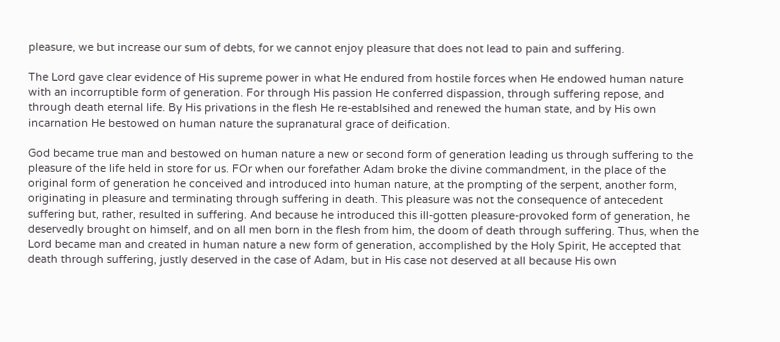pleasure, we but increase our sum of debts, for we cannot enjoy pleasure that does not lead to pain and suffering.

The Lord gave clear evidence of His supreme power in what He endured from hostile forces when He endowed human nature with an incorruptible form of generation. For through His passion He conferred dispassion, through suffering repose, and through death eternal life. By His privations in the flesh He re-establsihed and renewed the human state, and by His own incarnation He bestowed on human nature the supranatural grace of deification.

God became true man and bestowed on human nature a new or second form of generation leading us through suffering to the pleasure of the life held in store for us. FOr when our forefather Adam broke the divine commandment, in the place of the original form of generation he conceived and introduced into human nature, at the prompting of the serpent, another form, originating in pleasure and terminating through suffering in death. This pleasure was not the consequence of antecedent suffering but, rather, resulted in suffering. And because he introduced this ill-gotten pleasure-provoked form of generation, he deservedly brought on himself, and on all men born in the flesh from him, the doom of death through suffering. Thus, when the Lord became man and created in human nature a new form of generation, accomplished by the Holy Spirit, He accepted that death through suffering, justly deserved in the case of Adam, but in His case not deserved at all because His own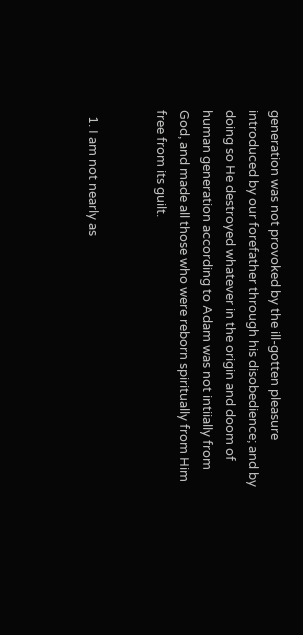generation was not provoked by the ill-gotten pleasure introduced by our forefather through his disobedience; and by doing so He destroyed whatever in the origin and doom of human generation according to Adam was not intiially from God, and made all those who were reborn spiritually from Him free from its guilt.


  1. I am not nearly as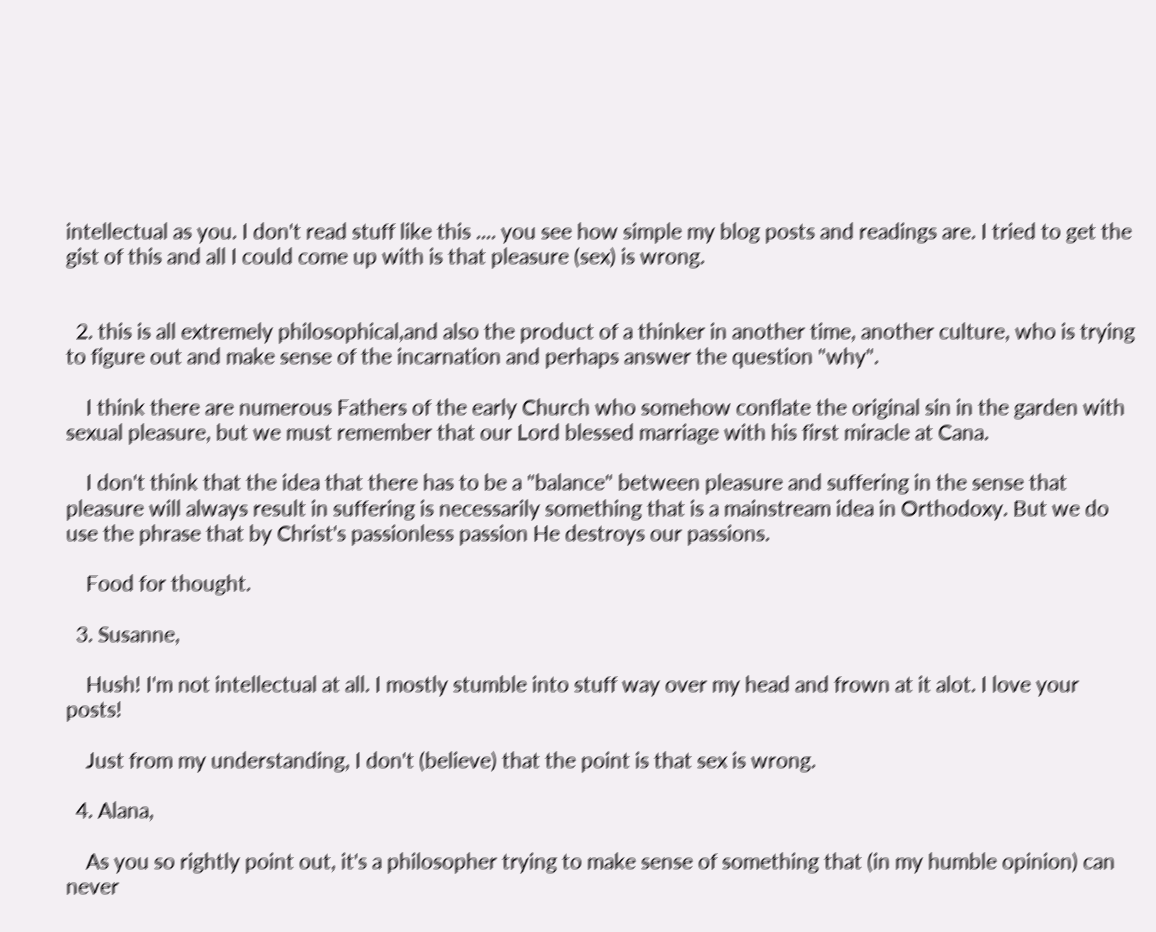intellectual as you. I don't read stuff like this .... you see how simple my blog posts and readings are. I tried to get the gist of this and all I could come up with is that pleasure (sex) is wrong.


  2. this is all extremely philosophical,and also the product of a thinker in another time, another culture, who is trying to figure out and make sense of the incarnation and perhaps answer the question "why".

    I think there are numerous Fathers of the early Church who somehow conflate the original sin in the garden with sexual pleasure, but we must remember that our Lord blessed marriage with his first miracle at Cana.

    I don't think that the idea that there has to be a "balance" between pleasure and suffering in the sense that pleasure will always result in suffering is necessarily something that is a mainstream idea in Orthodoxy. But we do use the phrase that by Christ's passionless passion He destroys our passions.

    Food for thought.

  3. Susanne,

    Hush! I'm not intellectual at all. I mostly stumble into stuff way over my head and frown at it alot. I love your posts!

    Just from my understanding, I don't (believe) that the point is that sex is wrong.

  4. Alana,

    As you so rightly point out, it's a philosopher trying to make sense of something that (in my humble opinion) can never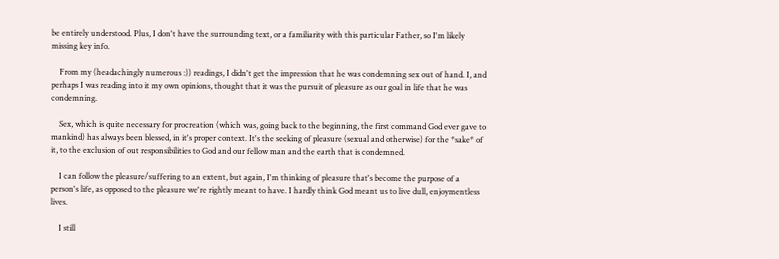be entirely understood. Plus, I don't have the surrounding text, or a familiarity with this particular Father, so I'm likely missing key info.

    From my (headachingly numerous :)) readings, I didn't get the impression that he was condemning sex out of hand. I, and perhaps I was reading into it my own opinions, thought that it was the pursuit of pleasure as our goal in life that he was condemning.

    Sex, which is quite necessary for procreation (which was, going back to the beginning, the first command God ever gave to mankind) has always been blessed, in it's proper context. It's the seeking of pleasure (sexual and otherwise) for the *sake* of it, to the exclusion of out responsibilities to God and our fellow man and the earth that is condemned.

    I can follow the pleasure/suffering to an extent, but again, I'm thinking of pleasure that's become the purpose of a person's life, as opposed to the pleasure we're rightly meant to have. I hardly think God meant us to live dull, enjoymentless lives.

    I still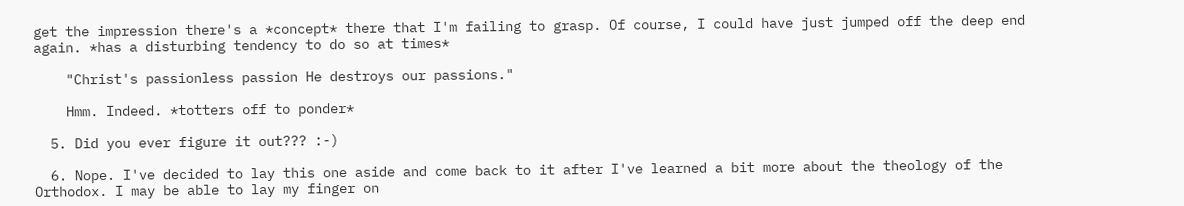get the impression there's a *concept* there that I'm failing to grasp. Of course, I could have just jumped off the deep end again. *has a disturbing tendency to do so at times*

    "Christ's passionless passion He destroys our passions."

    Hmm. Indeed. *totters off to ponder*

  5. Did you ever figure it out??? :-)

  6. Nope. I've decided to lay this one aside and come back to it after I've learned a bit more about the theology of the Orthodox. I may be able to lay my finger on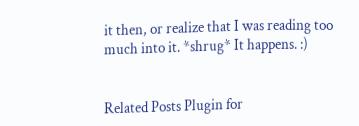it then, or realize that I was reading too much into it. *shrug* It happens. :)


Related Posts Plugin for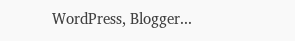WordPress, Blogger...